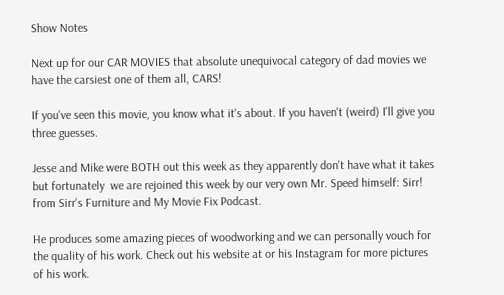Show Notes

Next up for our CAR MOVIES that absolute unequivocal category of dad movies we have the carsiest one of them all, CARS!

If you've seen this movie, you know what it's about. If you haven't (weird) I'll give you three guesses.

Jesse and Mike were BOTH out this week as they apparently don't have what it takes but fortunately  we are rejoined this week by our very own Mr. Speed himself: Sirr! from Sirr's Furniture and My Movie Fix Podcast.

He produces some amazing pieces of woodworking and we can personally vouch for the quality of his work. Check out his website at or his Instagram for more pictures of his work.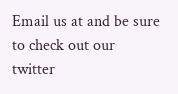Email us at and be sure to check out our twitter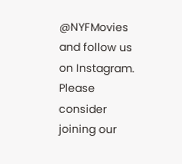@NYFMovies and follow us on Instagram. Please consider joining our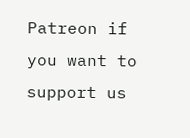Patreon if you want to support us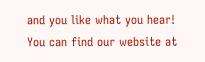and you like what you hear! You can find our website at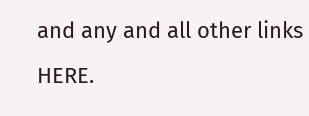and any and all other links HERE.